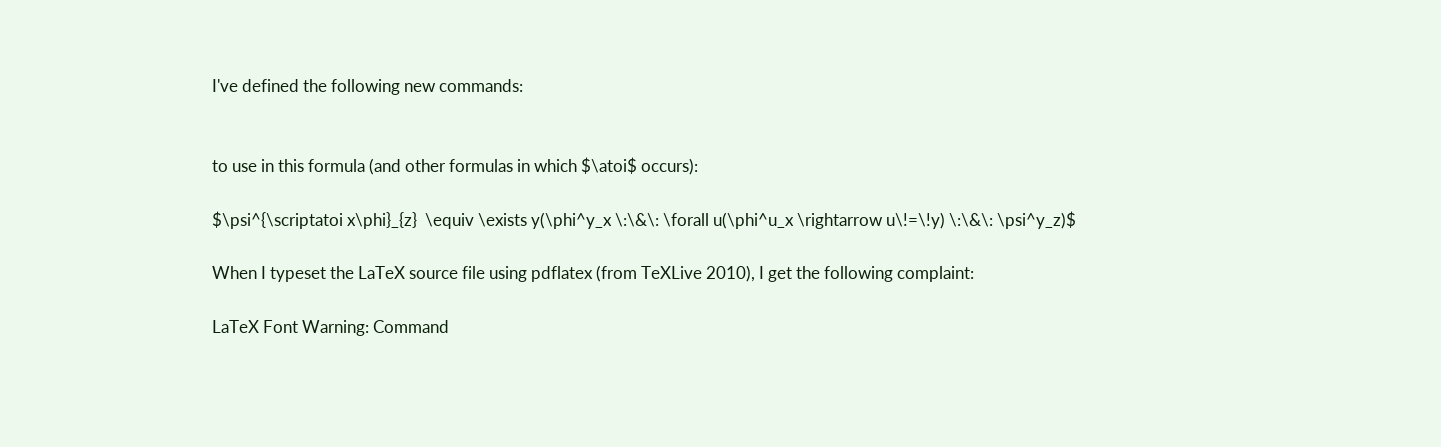I've defined the following new commands:


to use in this formula (and other formulas in which $\atoi$ occurs):

$\psi^{\scriptatoi x\phi}_{z}  \equiv \exists y(\phi^y_x \:\&\: \forall u(\phi^u_x \rightarrow u\!=\!y) \:\&\: \psi^y_z)$

When I typeset the LaTeX source file using pdflatex (from TeXLive 2010), I get the following complaint:

LaTeX Font Warning: Command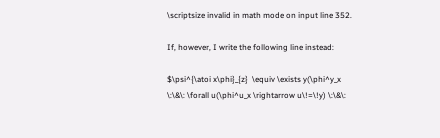\scriptsize invalid in math mode on input line 352.

If, however, I write the following line instead:

$\psi^{\atoi x\phi}_{z}  \equiv \exists y(\phi^y_x \:\&\: \forall u(\phi^u_x \rightarrow u\!=\!y) \:\&\: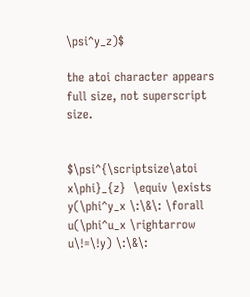\psi^y_z)$

the atoi character appears full size, not superscript size.


$\psi^{\scriptsize\atoi x\phi}_{z}  \equiv \exists y(\phi^y_x \:\&\: \forall u(\phi^u_x \rightarrow u\!=\!y) \:\&\: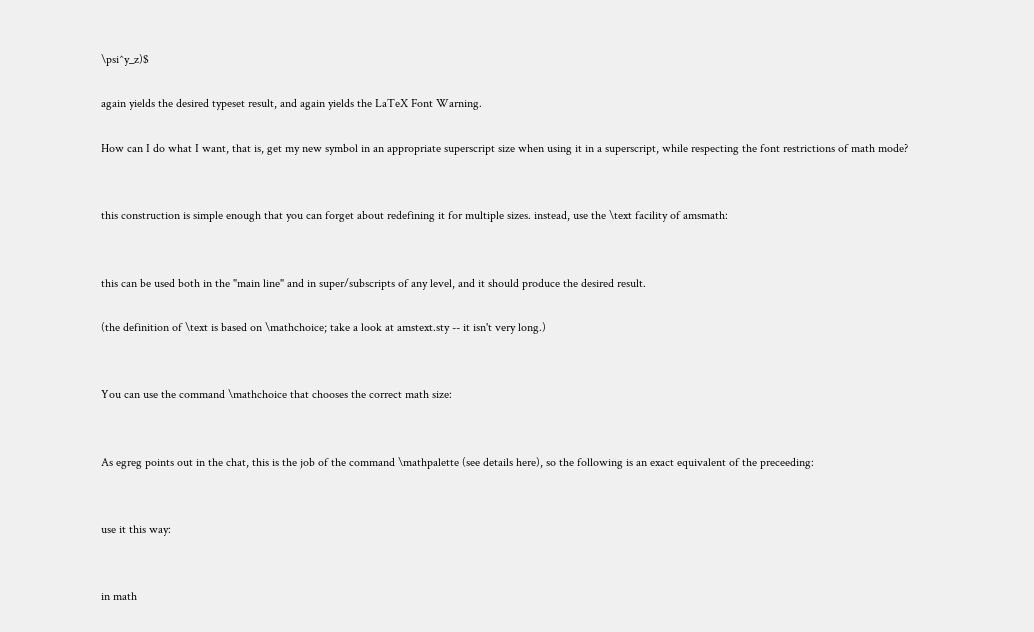\psi^y_z)$

again yields the desired typeset result, and again yields the LaTeX Font Warning.

How can I do what I want, that is, get my new symbol in an appropriate superscript size when using it in a superscript, while respecting the font restrictions of math mode?


this construction is simple enough that you can forget about redefining it for multiple sizes. instead, use the \text facility of amsmath:


this can be used both in the "main line" and in super/subscripts of any level, and it should produce the desired result.

(the definition of \text is based on \mathchoice; take a look at amstext.sty -- it isn't very long.)


You can use the command \mathchoice that chooses the correct math size:


As egreg points out in the chat, this is the job of the command \mathpalette (see details here), so the following is an exact equivalent of the preceeding:


use it this way:


in math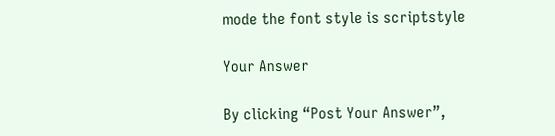mode the font style is scriptstyle

Your Answer

By clicking “Post Your Answer”,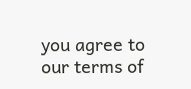you agree to our terms of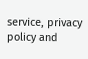service, privacy policy and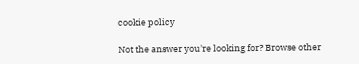cookie policy

Not the answer you're looking for? Browse other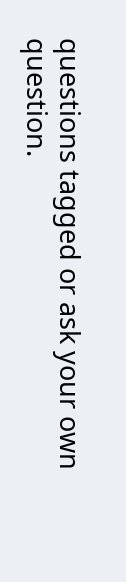questions tagged or ask your own question.